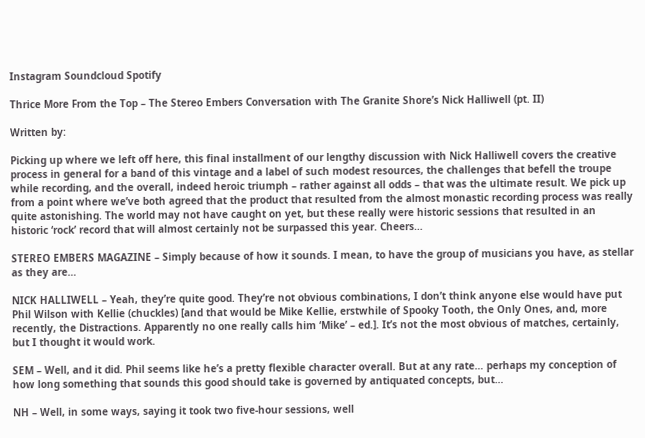Instagram Soundcloud Spotify

Thrice More From the Top – The Stereo Embers Conversation with The Granite Shore’s Nick Halliwell (pt. II)

Written by:

Picking up where we left off here, this final installment of our lengthy discussion with Nick Halliwell covers the creative process in general for a band of this vintage and a label of such modest resources, the challenges that befell the troupe while recording, and the overall, indeed heroic triumph – rather against all odds – that was the ultimate result. We pick up from a point where we’ve both agreed that the product that resulted from the almost monastic recording process was really quite astonishing. The world may not have caught on yet, but these really were historic sessions that resulted in an historic ‘rock’ record that will almost certainly not be surpassed this year. Cheers…

STEREO EMBERS MAGAZINE – Simply because of how it sounds. I mean, to have the group of musicians you have, as stellar as they are…

NICK HALLIWELL – Yeah, they’re quite good. They’re not obvious combinations, I don’t think anyone else would have put Phil Wilson with Kellie (chuckles) [and that would be Mike Kellie, erstwhile of Spooky Tooth, the Only Ones, and, more recently, the Distractions. Apparently no one really calls him ‘Mike’ – ed.]. It’s not the most obvious of matches, certainly, but I thought it would work.

SEM – Well, and it did. Phil seems like he’s a pretty flexible character overall. But at any rate… perhaps my conception of how long something that sounds this good should take is governed by antiquated concepts, but…

NH – Well, in some ways, saying it took two five-hour sessions, well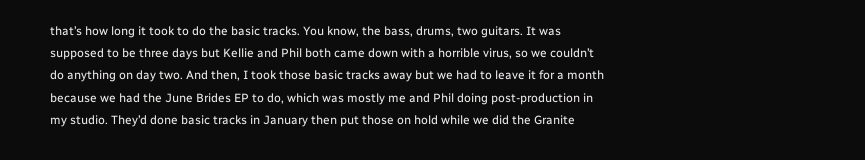that’s how long it took to do the basic tracks. You know, the bass, drums, two guitars. It was supposed to be three days but Kellie and Phil both came down with a horrible virus, so we couldn’t do anything on day two. And then, I took those basic tracks away but we had to leave it for a month because we had the June Brides EP to do, which was mostly me and Phil doing post-production in my studio. They’d done basic tracks in January then put those on hold while we did the Granite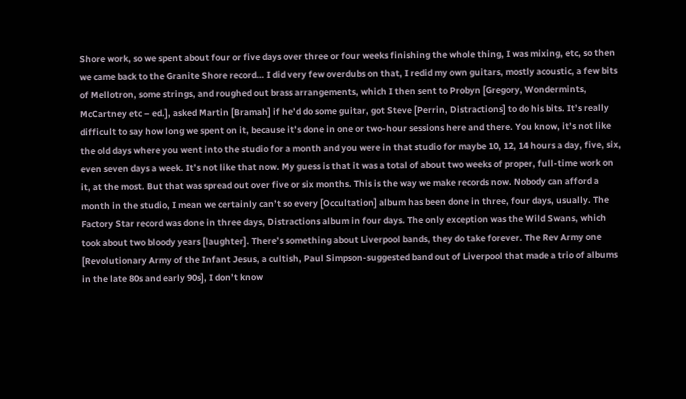Shore work, so we spent about four or five days over three or four weeks finishing the whole thing, I was mixing, etc, so then we came back to the Granite Shore record… I did very few overdubs on that, I redid my own guitars, mostly acoustic, a few bits of Mellotron, some strings, and roughed out brass arrangements, which I then sent to Probyn [Gregory, Wondermints, McCartney etc – ed.], asked Martin [Bramah] if he’d do some guitar, got Steve [Perrin, Distractions] to do his bits. It’s really difficult to say how long we spent on it, because it’s done in one or two-hour sessions here and there. You know, it’s not like the old days where you went into the studio for a month and you were in that studio for maybe 10, 12, 14 hours a day, five, six, even seven days a week. It’s not like that now. My guess is that it was a total of about two weeks of proper, full-time work on it, at the most. But that was spread out over five or six months. This is the way we make records now. Nobody can afford a month in the studio, I mean we certainly can’t so every [Occultation] album has been done in three, four days, usually. The Factory Star record was done in three days, Distractions album in four days. The only exception was the Wild Swans, which took about two bloody years [laughter]. There’s something about Liverpool bands, they do take forever. The Rev Army one [Revolutionary Army of the Infant Jesus, a cultish, Paul Simpson-suggested band out of Liverpool that made a trio of albums in the late 80s and early 90s], I don’t know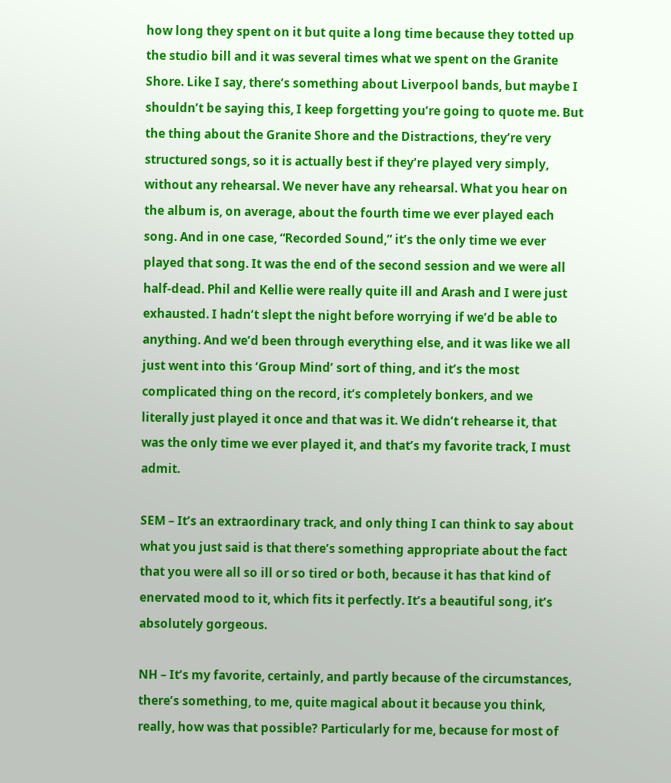how long they spent on it but quite a long time because they totted up the studio bill and it was several times what we spent on the Granite Shore. Like I say, there’s something about Liverpool bands, but maybe I shouldn’t be saying this, I keep forgetting you’re going to quote me. But the thing about the Granite Shore and the Distractions, they’re very structured songs, so it is actually best if they’re played very simply, without any rehearsal. We never have any rehearsal. What you hear on the album is, on average, about the fourth time we ever played each song. And in one case, “Recorded Sound,” it’s the only time we ever played that song. It was the end of the second session and we were all half-dead. Phil and Kellie were really quite ill and Arash and I were just exhausted. I hadn’t slept the night before worrying if we’d be able to anything. And we’d been through everything else, and it was like we all just went into this ‘Group Mind’ sort of thing, and it’s the most complicated thing on the record, it’s completely bonkers, and we literally just played it once and that was it. We didn’t rehearse it, that was the only time we ever played it, and that’s my favorite track, I must admit.

SEM – It’s an extraordinary track, and only thing I can think to say about what you just said is that there’s something appropriate about the fact that you were all so ill or so tired or both, because it has that kind of enervated mood to it, which fits it perfectly. It’s a beautiful song, it’s absolutely gorgeous.

NH – It’s my favorite, certainly, and partly because of the circumstances, there’s something, to me, quite magical about it because you think, really, how was that possible? Particularly for me, because for most of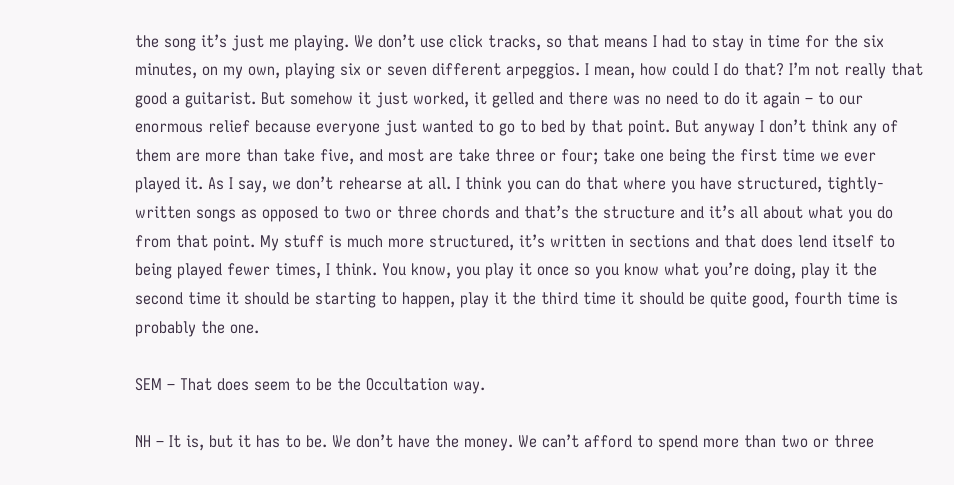the song it’s just me playing. We don’t use click tracks, so that means I had to stay in time for the six minutes, on my own, playing six or seven different arpeggios. I mean, how could I do that? I’m not really that good a guitarist. But somehow it just worked, it gelled and there was no need to do it again – to our enormous relief because everyone just wanted to go to bed by that point. But anyway I don’t think any of them are more than take five, and most are take three or four; take one being the first time we ever played it. As I say, we don’t rehearse at all. I think you can do that where you have structured, tightly-written songs as opposed to two or three chords and that’s the structure and it’s all about what you do from that point. My stuff is much more structured, it’s written in sections and that does lend itself to being played fewer times, I think. You know, you play it once so you know what you’re doing, play it the second time it should be starting to happen, play it the third time it should be quite good, fourth time is probably the one.

SEM – That does seem to be the Occultation way.

NH – It is, but it has to be. We don’t have the money. We can’t afford to spend more than two or three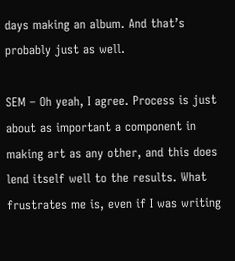days making an album. And that’s probably just as well.

SEM – Oh yeah, I agree. Process is just about as important a component in making art as any other, and this does lend itself well to the results. What frustrates me is, even if I was writing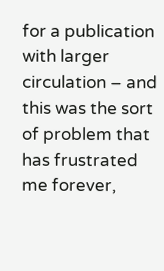for a publication with larger circulation – and this was the sort of problem that has frustrated me forever,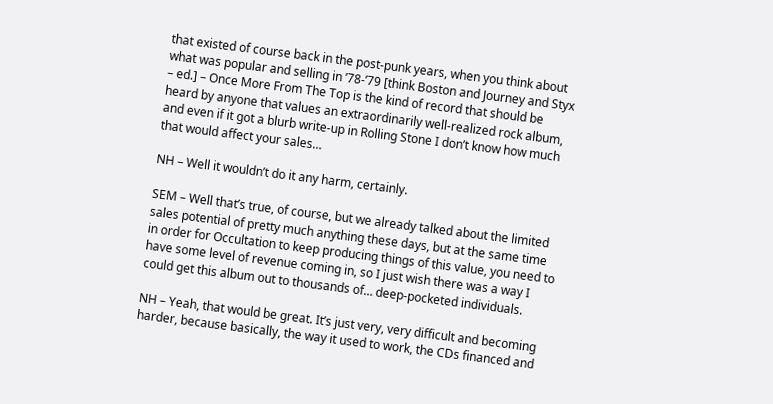that existed of course back in the post-punk years, when you think about what was popular and selling in ’78-’79 [think Boston and Journey and Styx – ed.] – Once More From The Top is the kind of record that should be heard by anyone that values an extraordinarily well-realized rock album, and even if it got a blurb write-up in Rolling Stone I don’t know how much that would affect your sales…

NH – Well it wouldn’t do it any harm, certainly.

SEM – Well that’s true, of course, but we already talked about the limited sales potential of pretty much anything these days, but at the same time in order for Occultation to keep producing things of this value, you need to have some level of revenue coming in, so I just wish there was a way I could get this album out to thousands of… deep-pocketed individuals.

NH – Yeah, that would be great. It’s just very, very difficult and becoming harder, because basically, the way it used to work, the CDs financed and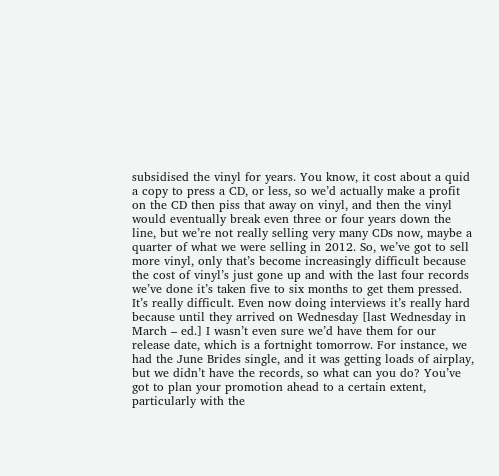subsidised the vinyl for years. You know, it cost about a quid a copy to press a CD, or less, so we’d actually make a profit on the CD then piss that away on vinyl, and then the vinyl would eventually break even three or four years down the line, but we’re not really selling very many CDs now, maybe a quarter of what we were selling in 2012. So, we’ve got to sell more vinyl, only that’s become increasingly difficult because the cost of vinyl’s just gone up and with the last four records we’ve done it’s taken five to six months to get them pressed. It’s really difficult. Even now doing interviews it’s really hard because until they arrived on Wednesday [last Wednesday in March – ed.] I wasn’t even sure we’d have them for our release date, which is a fortnight tomorrow. For instance, we had the June Brides single, and it was getting loads of airplay, but we didn’t have the records, so what can you do? You’ve got to plan your promotion ahead to a certain extent, particularly with the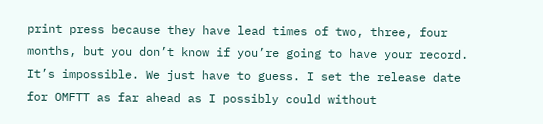print press because they have lead times of two, three, four months, but you don’t know if you’re going to have your record. It’s impossible. We just have to guess. I set the release date for OMFTT as far ahead as I possibly could without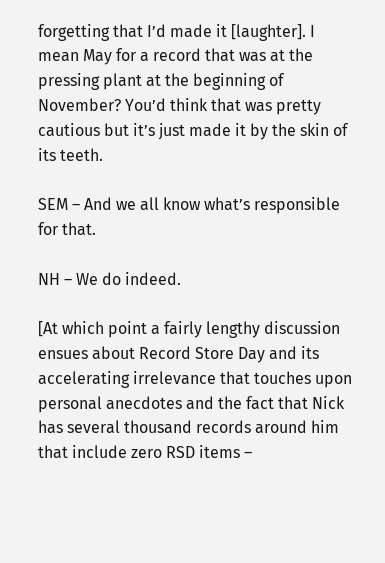forgetting that I’d made it [laughter]. I mean May for a record that was at the pressing plant at the beginning of November? You’d think that was pretty cautious but it’s just made it by the skin of its teeth.

SEM – And we all know what’s responsible for that.

NH – We do indeed.

[At which point a fairly lengthy discussion ensues about Record Store Day and its accelerating irrelevance that touches upon personal anecdotes and the fact that Nick has several thousand records around him that include zero RSD items –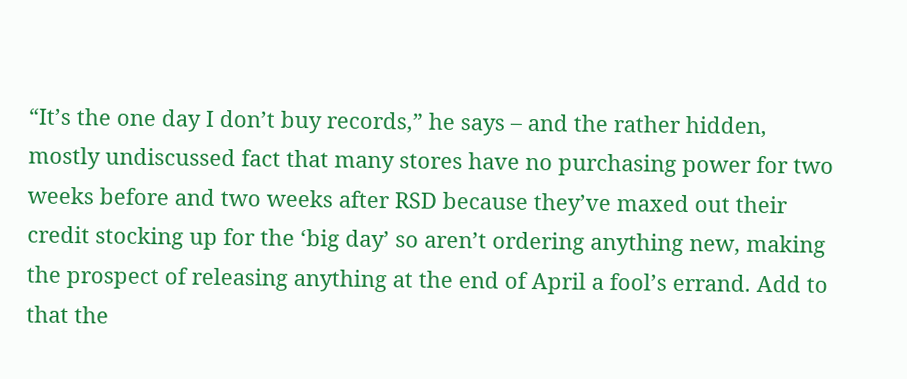“It’s the one day I don’t buy records,” he says – and the rather hidden, mostly undiscussed fact that many stores have no purchasing power for two weeks before and two weeks after RSD because they’ve maxed out their credit stocking up for the ‘big day’ so aren’t ordering anything new, making the prospect of releasing anything at the end of April a fool’s errand. Add to that the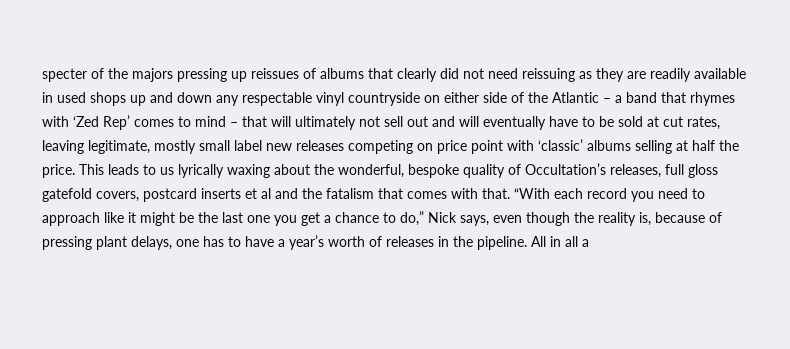specter of the majors pressing up reissues of albums that clearly did not need reissuing as they are readily available in used shops up and down any respectable vinyl countryside on either side of the Atlantic – a band that rhymes with ‘Zed Rep’ comes to mind – that will ultimately not sell out and will eventually have to be sold at cut rates, leaving legitimate, mostly small label new releases competing on price point with ‘classic’ albums selling at half the price. This leads to us lyrically waxing about the wonderful, bespoke quality of Occultation’s releases, full gloss gatefold covers, postcard inserts et al and the fatalism that comes with that. “With each record you need to approach like it might be the last one you get a chance to do,” Nick says, even though the reality is, because of pressing plant delays, one has to have a year’s worth of releases in the pipeline. All in all a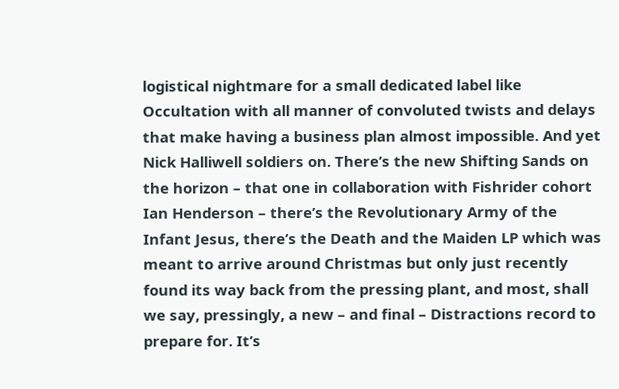logistical nightmare for a small dedicated label like Occultation with all manner of convoluted twists and delays that make having a business plan almost impossible. And yet Nick Halliwell soldiers on. There’s the new Shifting Sands on the horizon – that one in collaboration with Fishrider cohort Ian Henderson – there’s the Revolutionary Army of the Infant Jesus, there’s the Death and the Maiden LP which was meant to arrive around Christmas but only just recently found its way back from the pressing plant, and most, shall we say, pressingly, a new – and final – Distractions record to prepare for. It’s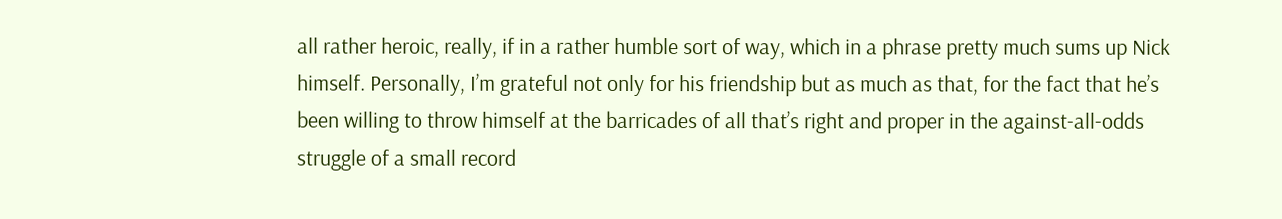all rather heroic, really, if in a rather humble sort of way, which in a phrase pretty much sums up Nick himself. Personally, I’m grateful not only for his friendship but as much as that, for the fact that he’s been willing to throw himself at the barricades of all that’s right and proper in the against-all-odds struggle of a small record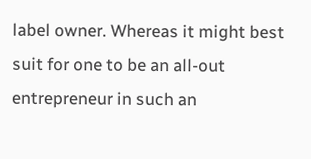label owner. Whereas it might best suit for one to be an all-out entrepreneur in such an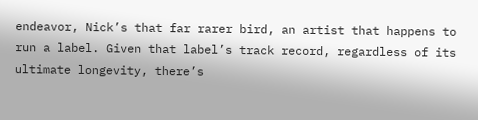endeavor, Nick’s that far rarer bird, an artist that happens to run a label. Given that label’s track record, regardless of its ultimate longevity, there’s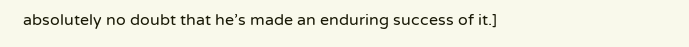absolutely no doubt that he’s made an enduring success of it.]